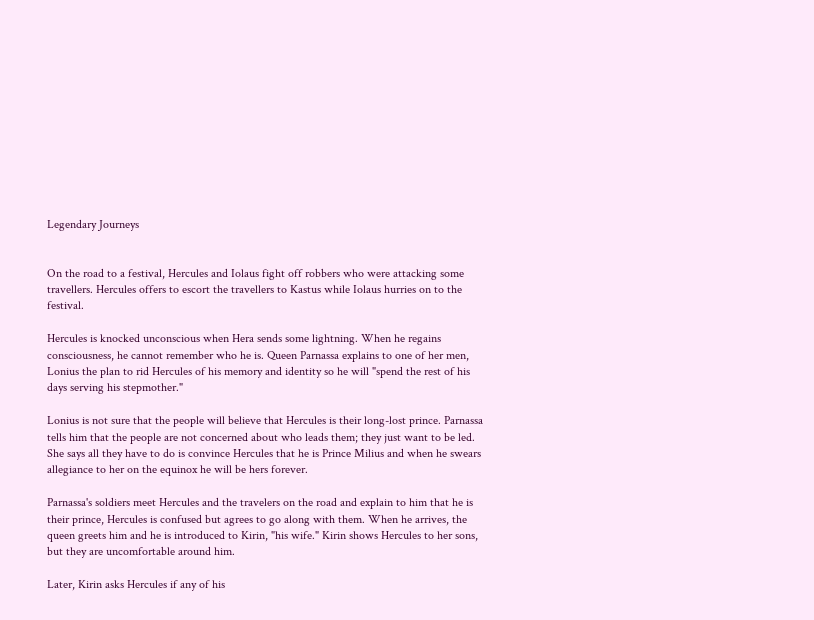Legendary Journeys


On the road to a festival, Hercules and Iolaus fight off robbers who were attacking some travellers. Hercules offers to escort the travellers to Kastus while Iolaus hurries on to the festival.

Hercules is knocked unconscious when Hera sends some lightning. When he regains consciousness, he cannot remember who he is. Queen Parnassa explains to one of her men, Lonius the plan to rid Hercules of his memory and identity so he will "spend the rest of his days serving his stepmother."

Lonius is not sure that the people will believe that Hercules is their long-lost prince. Parnassa tells him that the people are not concerned about who leads them; they just want to be led. She says all they have to do is convince Hercules that he is Prince Milius and when he swears allegiance to her on the equinox he will be hers forever.

Parnassa's soldiers meet Hercules and the travelers on the road and explain to him that he is their prince, Hercules is confused but agrees to go along with them. When he arrives, the queen greets him and he is introduced to Kirin, "his wife." Kirin shows Hercules to her sons, but they are uncomfortable around him.

Later, Kirin asks Hercules if any of his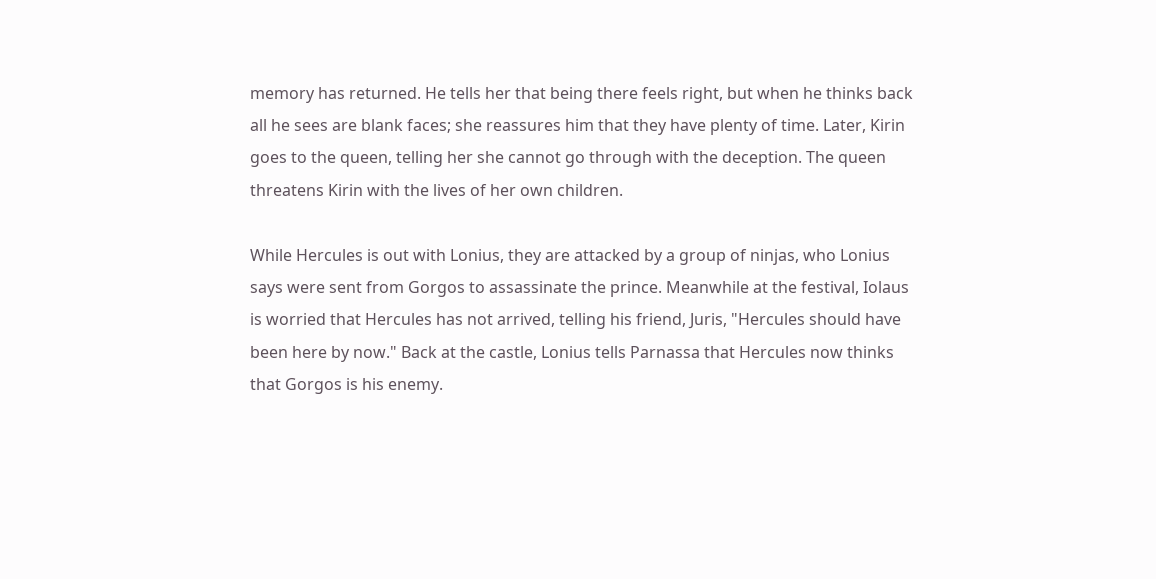memory has returned. He tells her that being there feels right, but when he thinks back all he sees are blank faces; she reassures him that they have plenty of time. Later, Kirin goes to the queen, telling her she cannot go through with the deception. The queen threatens Kirin with the lives of her own children.

While Hercules is out with Lonius, they are attacked by a group of ninjas, who Lonius says were sent from Gorgos to assassinate the prince. Meanwhile at the festival, Iolaus is worried that Hercules has not arrived, telling his friend, Juris, "Hercules should have been here by now." Back at the castle, Lonius tells Parnassa that Hercules now thinks that Gorgos is his enemy.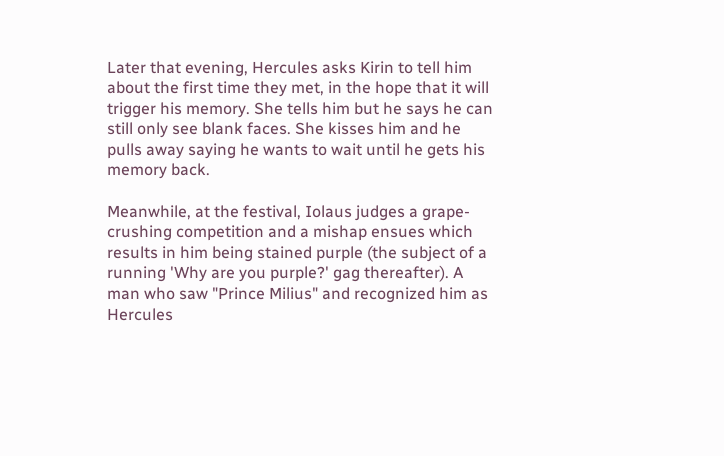Later that evening, Hercules asks Kirin to tell him about the first time they met, in the hope that it will trigger his memory. She tells him but he says he can still only see blank faces. She kisses him and he pulls away saying he wants to wait until he gets his memory back.

Meanwhile, at the festival, Iolaus judges a grape-crushing competition and a mishap ensues which results in him being stained purple (the subject of a running 'Why are you purple?' gag thereafter). A man who saw "Prince Milius" and recognized him as Hercules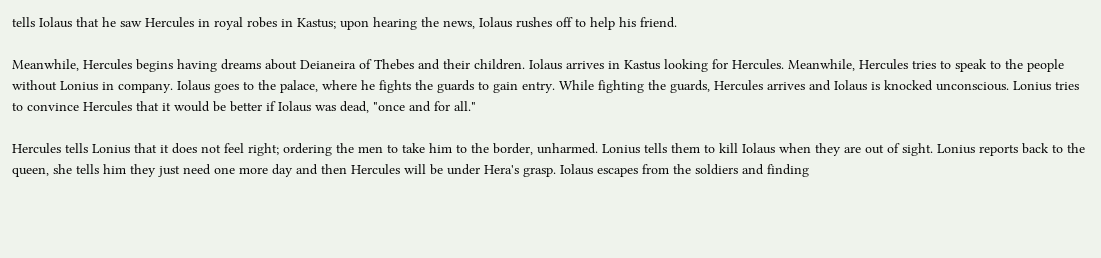tells Iolaus that he saw Hercules in royal robes in Kastus; upon hearing the news, Iolaus rushes off to help his friend.

Meanwhile, Hercules begins having dreams about Deianeira of Thebes and their children. Iolaus arrives in Kastus looking for Hercules. Meanwhile, Hercules tries to speak to the people without Lonius in company. Iolaus goes to the palace, where he fights the guards to gain entry. While fighting the guards, Hercules arrives and Iolaus is knocked unconscious. Lonius tries to convince Hercules that it would be better if Iolaus was dead, "once and for all."

Hercules tells Lonius that it does not feel right; ordering the men to take him to the border, unharmed. Lonius tells them to kill Iolaus when they are out of sight. Lonius reports back to the queen, she tells him they just need one more day and then Hercules will be under Hera's grasp. Iolaus escapes from the soldiers and finding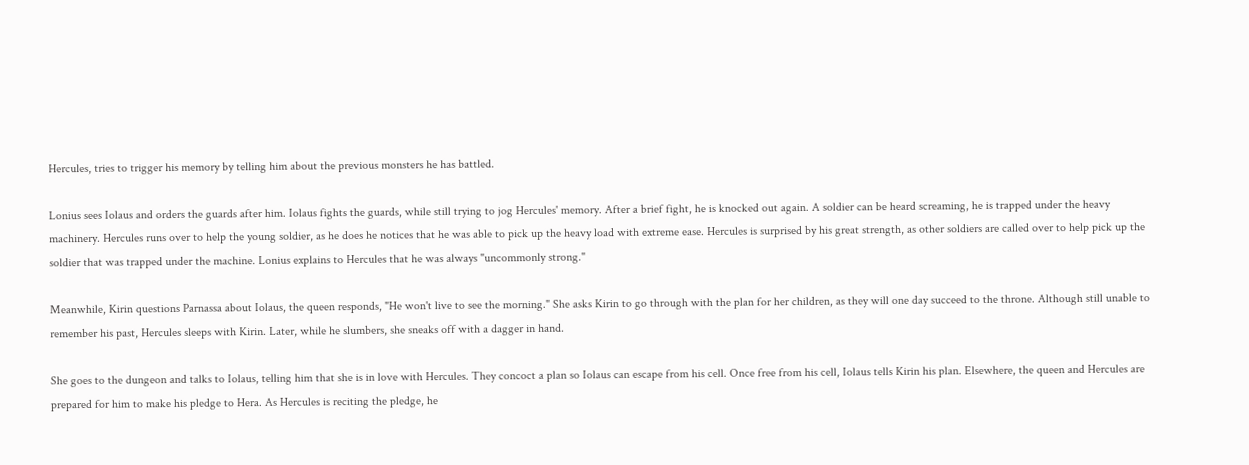Hercules, tries to trigger his memory by telling him about the previous monsters he has battled.

Lonius sees Iolaus and orders the guards after him. Iolaus fights the guards, while still trying to jog Hercules' memory. After a brief fight, he is knocked out again. A soldier can be heard screaming, he is trapped under the heavy machinery. Hercules runs over to help the young soldier, as he does he notices that he was able to pick up the heavy load with extreme ease. Hercules is surprised by his great strength, as other soldiers are called over to help pick up the soldier that was trapped under the machine. Lonius explains to Hercules that he was always "uncommonly strong."

Meanwhile, Kirin questions Parnassa about Iolaus, the queen responds, "He won't live to see the morning." She asks Kirin to go through with the plan for her children, as they will one day succeed to the throne. Although still unable to remember his past, Hercules sleeps with Kirin. Later, while he slumbers, she sneaks off with a dagger in hand.

She goes to the dungeon and talks to Iolaus, telling him that she is in love with Hercules. They concoct a plan so Iolaus can escape from his cell. Once free from his cell, Iolaus tells Kirin his plan. Elsewhere, the queen and Hercules are prepared for him to make his pledge to Hera. As Hercules is reciting the pledge, he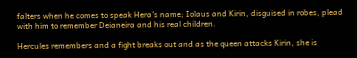falters when he comes to speak Hera's name; Iolaus and Kirin, disguised in robes, plead with him to remember Deianeira and his real children.

Hercules remembers and a fight breaks out and as the queen attacks Kirin, she is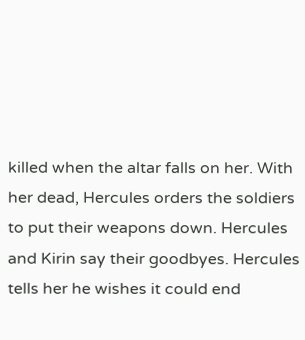killed when the altar falls on her. With her dead, Hercules orders the soldiers to put their weapons down. Hercules and Kirin say their goodbyes. Hercules tells her he wishes it could end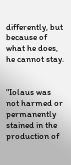differently, but because of what he does, he cannot stay.


"Iolaus was not harmed or permanently stained in the production of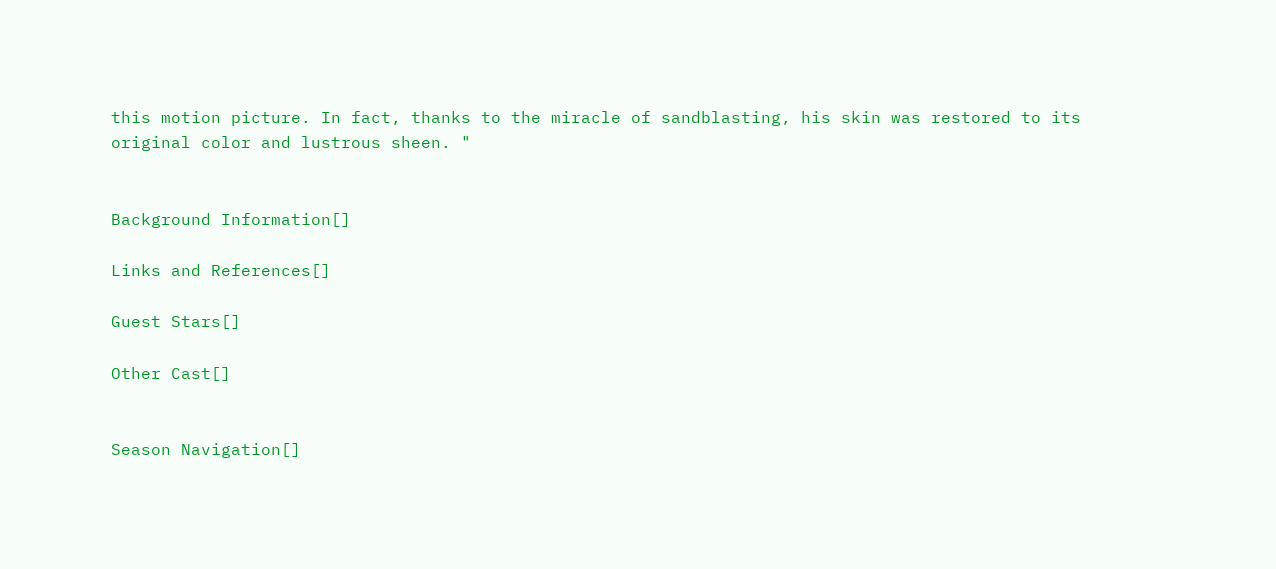this motion picture. In fact, thanks to the miracle of sandblasting, his skin was restored to its original color and lustrous sheen. "


Background Information[]

Links and References[]

Guest Stars[]

Other Cast[]


Season Navigation[]